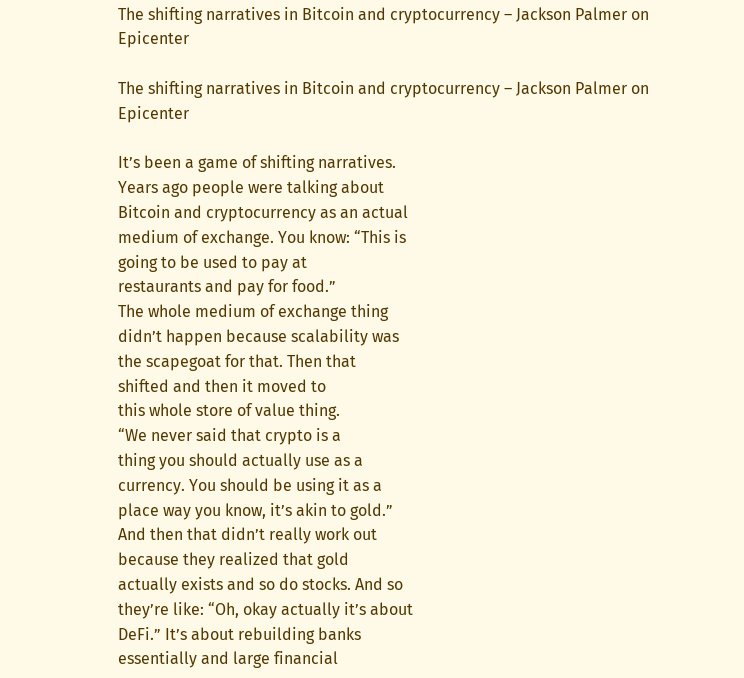The shifting narratives in Bitcoin and cryptocurrency – Jackson Palmer on Epicenter

The shifting narratives in Bitcoin and cryptocurrency – Jackson Palmer on Epicenter

It’s been a game of shifting narratives.
Years ago people were talking about
Bitcoin and cryptocurrency as an actual
medium of exchange. You know: “This is
going to be used to pay at
restaurants and pay for food.”
The whole medium of exchange thing
didn’t happen because scalability was
the scapegoat for that. Then that
shifted and then it moved to
this whole store of value thing.
“We never said that crypto is a
thing you should actually use as a
currency. You should be using it as a
place way you know, it’s akin to gold.”
And then that didn’t really work out
because they realized that gold
actually exists and so do stocks. And so
they’re like: “Oh, okay actually it’s about
DeFi.” It’s about rebuilding banks
essentially and large financial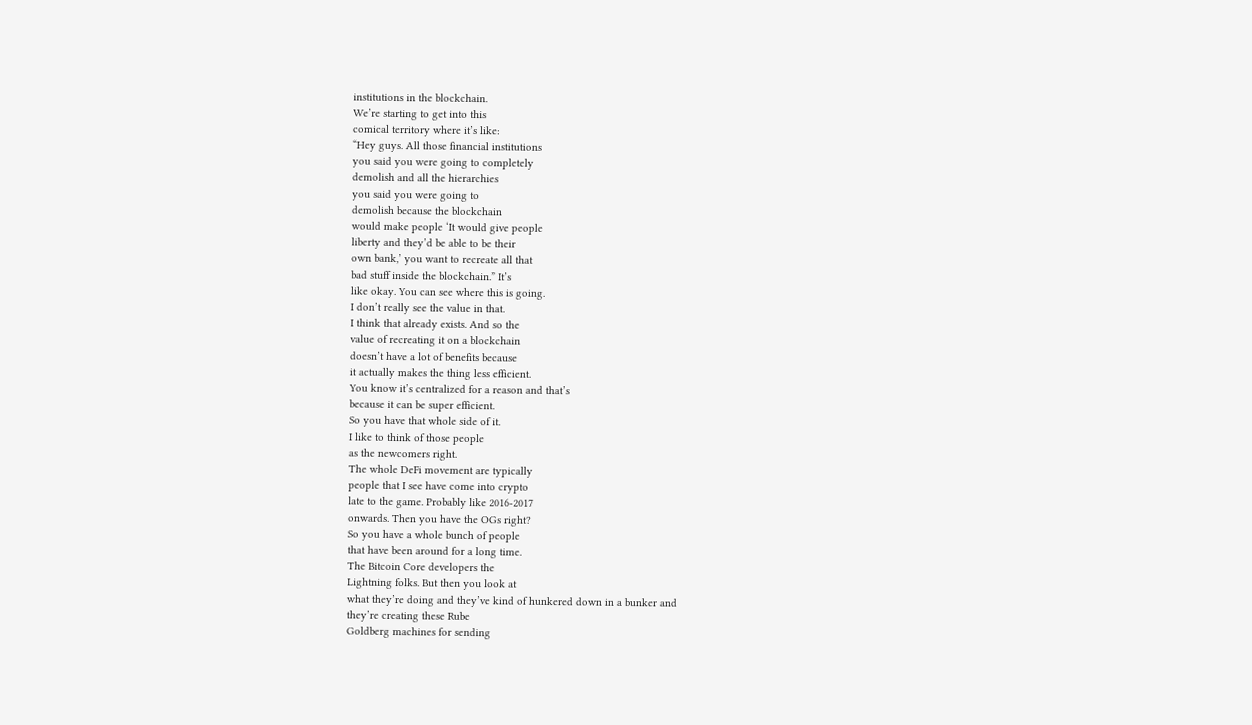institutions in the blockchain.
We’re starting to get into this
comical territory where it’s like:
“Hey guys. All those financial institutions
you said you were going to completely
demolish and all the hierarchies
you said you were going to
demolish because the blockchain
would make people ‘It would give people
liberty and they’d be able to be their
own bank,’ you want to recreate all that
bad stuff inside the blockchain.” It’s
like okay. You can see where this is going.
I don’t really see the value in that.
I think that already exists. And so the
value of recreating it on a blockchain
doesn’t have a lot of benefits because
it actually makes the thing less efficient.
You know it’s centralized for a reason and that’s
because it can be super efficient.
So you have that whole side of it.
I like to think of those people
as the newcomers right.
The whole DeFi movement are typically
people that I see have come into crypto
late to the game. Probably like 2016-2017
onwards. Then you have the OGs right?
So you have a whole bunch of people
that have been around for a long time.
The Bitcoin Core developers the
Lightning folks. But then you look at
what they’re doing and they’ve kind of hunkered down in a bunker and
they’re creating these Rube
Goldberg machines for sending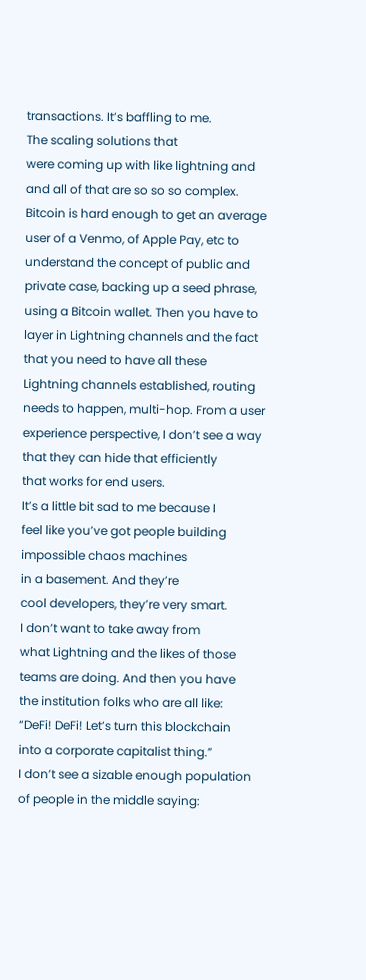transactions. It’s baffling to me.
The scaling solutions that
were coming up with like lightning and
and all of that are so so so complex.
Bitcoin is hard enough to get an average
user of a Venmo, of Apple Pay, etc to
understand the concept of public and
private case, backing up a seed phrase,
using a Bitcoin wallet. Then you have to
layer in Lightning channels and the fact
that you need to have all these
Lightning channels established, routing
needs to happen, multi-hop. From a user
experience perspective, I don’t see a way
that they can hide that efficiently
that works for end users.
It’s a little bit sad to me because I
feel like you’ve got people building
impossible chaos machines
in a basement. And they’re
cool developers, they’re very smart.
I don’t want to take away from
what Lightning and the likes of those
teams are doing. And then you have
the institution folks who are all like:
“DeFi! DeFi! Let’s turn this blockchain
into a corporate capitalist thing.”
I don’t see a sizable enough population
of people in the middle saying: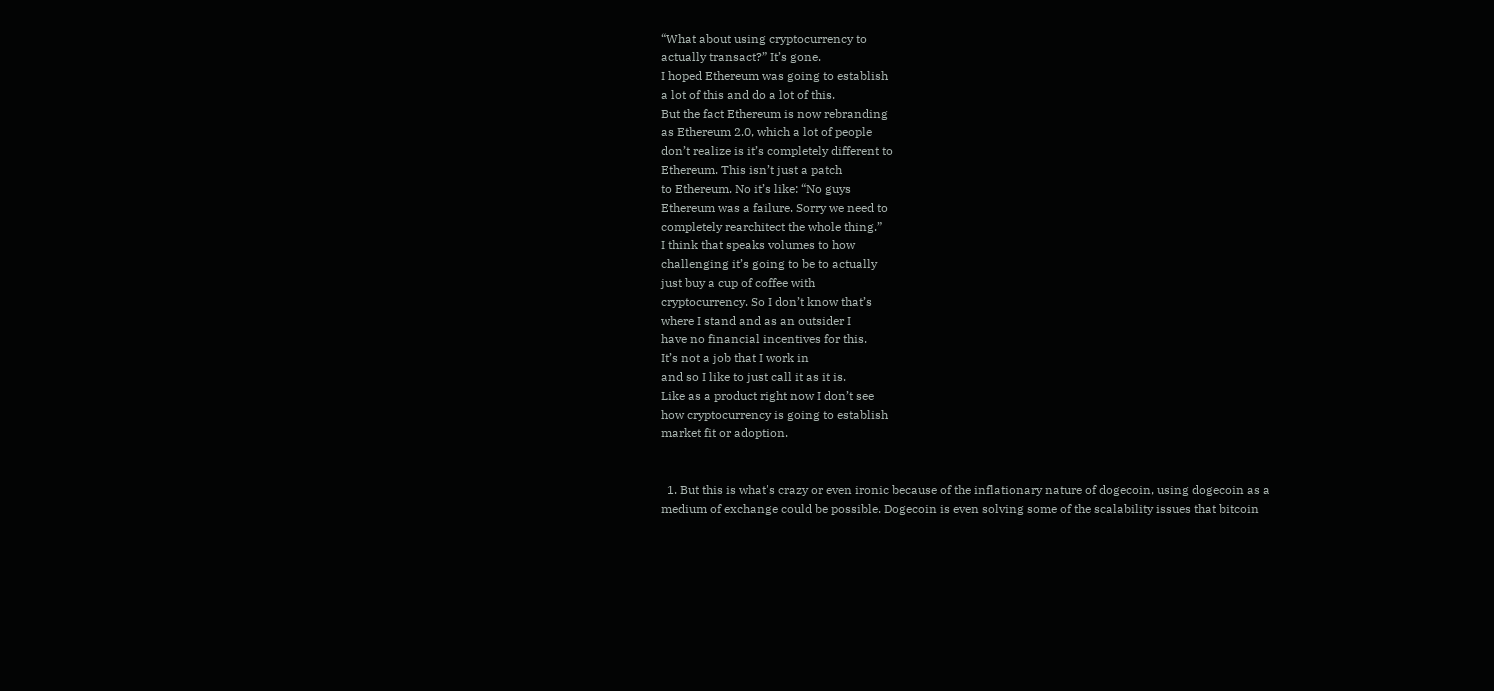“What about using cryptocurrency to
actually transact?” It’s gone.
I hoped Ethereum was going to establish
a lot of this and do a lot of this.
But the fact Ethereum is now rebranding
as Ethereum 2.0, which a lot of people
don’t realize is it’s completely different to
Ethereum. This isn’t just a patch
to Ethereum. No it’s like: “No guys
Ethereum was a failure. Sorry we need to
completely rearchitect the whole thing.”
I think that speaks volumes to how
challenging it’s going to be to actually
just buy a cup of coffee with
cryptocurrency. So I don’t know that’s
where I stand and as an outsider I
have no financial incentives for this.
It’s not a job that I work in
and so I like to just call it as it is.
Like as a product right now I don’t see
how cryptocurrency is going to establish
market fit or adoption.


  1. But this is what's crazy or even ironic because of the inflationary nature of dogecoin, using dogecoin as a medium of exchange could be possible. Dogecoin is even solving some of the scalability issues that bitcoin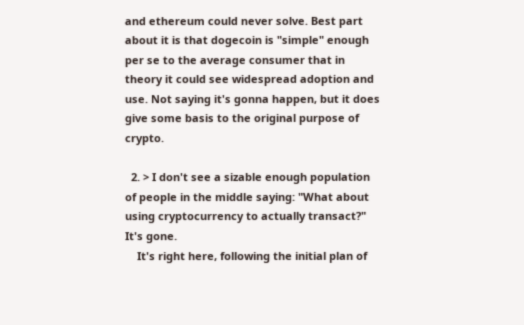and ethereum could never solve. Best part about it is that dogecoin is "simple" enough per se to the average consumer that in theory it could see widespread adoption and use. Not saying it's gonna happen, but it does give some basis to the original purpose of crypto.

  2. > I don't see a sizable enough population of people in the middle saying: "What about using cryptocurrency to actually transact?" It's gone.
    It's right here, following the initial plan of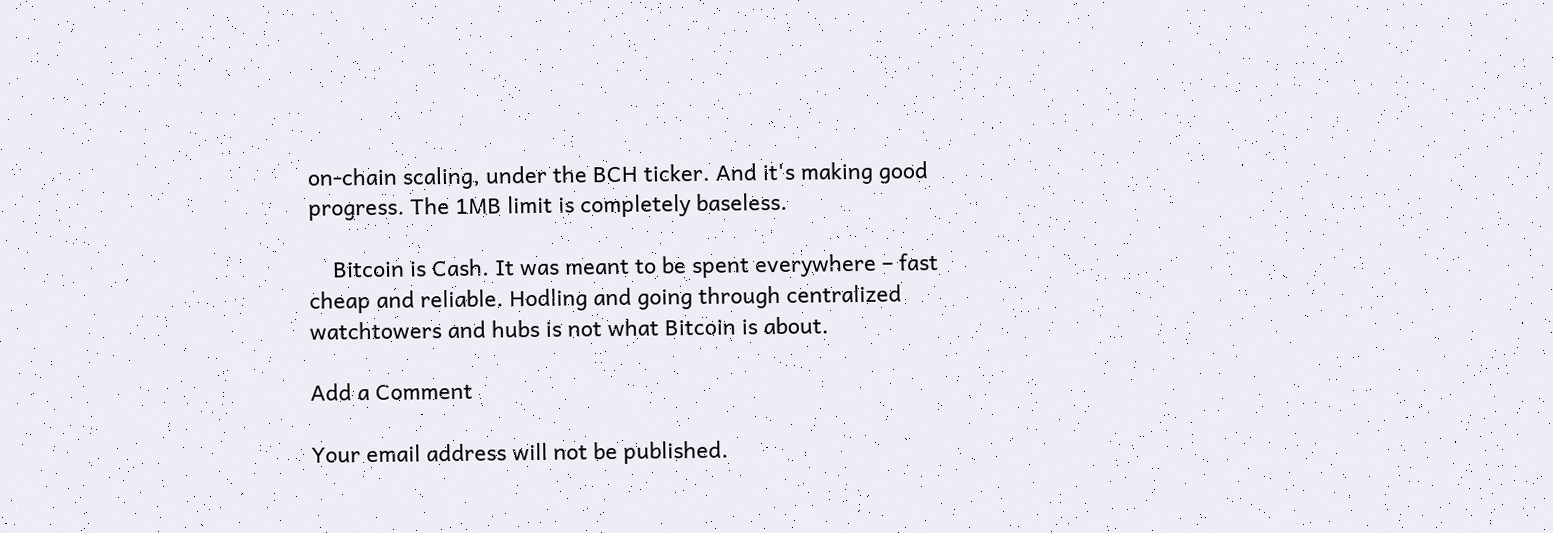on-chain scaling, under the BCH ticker. And it's making good progress. The 1MB limit is completely baseless.

    Bitcoin is Cash. It was meant to be spent everywhere – fast cheap and reliable. Hodling and going through centralized watchtowers and hubs is not what Bitcoin is about.

Add a Comment

Your email address will not be published.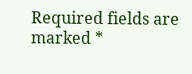Required fields are marked *